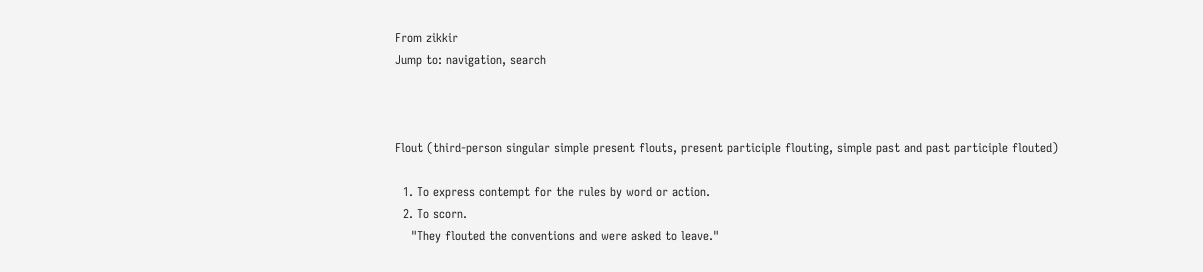From zikkir
Jump to: navigation, search



Flout (third-person singular simple present flouts, present participle flouting, simple past and past participle flouted)

  1. To express contempt for the rules by word or action.
  2. To scorn.
    "They flouted the conventions and were asked to leave."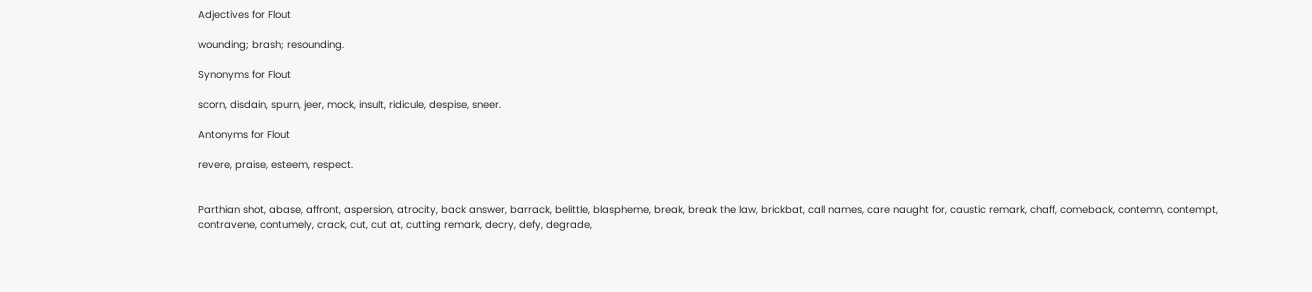Adjectives for Flout

wounding; brash; resounding.

Synonyms for Flout

scorn, disdain, spurn, jeer, mock, insult, ridicule, despise, sneer.

Antonyms for Flout

revere, praise, esteem, respect.


Parthian shot, abase, affront, aspersion, atrocity, back answer, barrack, belittle, blaspheme, break, break the law, brickbat, call names, care naught for, caustic remark, chaff, comeback, contemn, contempt, contravene, contumely, crack, cut, cut at, cutting remark, decry, defy, degrade,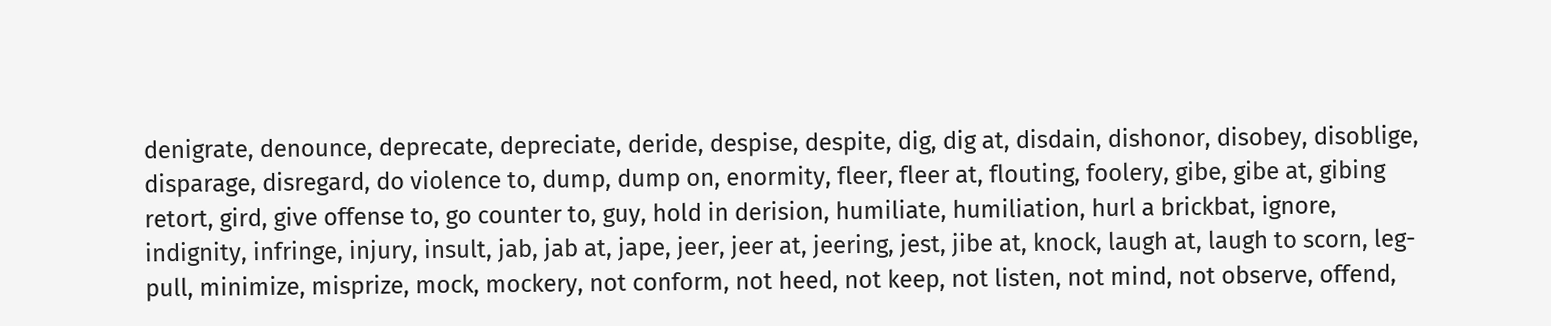denigrate, denounce, deprecate, depreciate, deride, despise, despite, dig, dig at, disdain, dishonor, disobey, disoblige, disparage, disregard, do violence to, dump, dump on, enormity, fleer, fleer at, flouting, foolery, gibe, gibe at, gibing retort, gird, give offense to, go counter to, guy, hold in derision, humiliate, humiliation, hurl a brickbat, ignore, indignity, infringe, injury, insult, jab, jab at, jape, jeer, jeer at, jeering, jest, jibe at, knock, laugh at, laugh to scorn, leg-pull, minimize, misprize, mock, mockery, not conform, not heed, not keep, not listen, not mind, not observe, offend,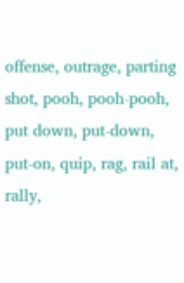offense, outrage, parting shot, pooh, pooh-pooh, put down, put-down, put-on, quip, rag, rail at, rally,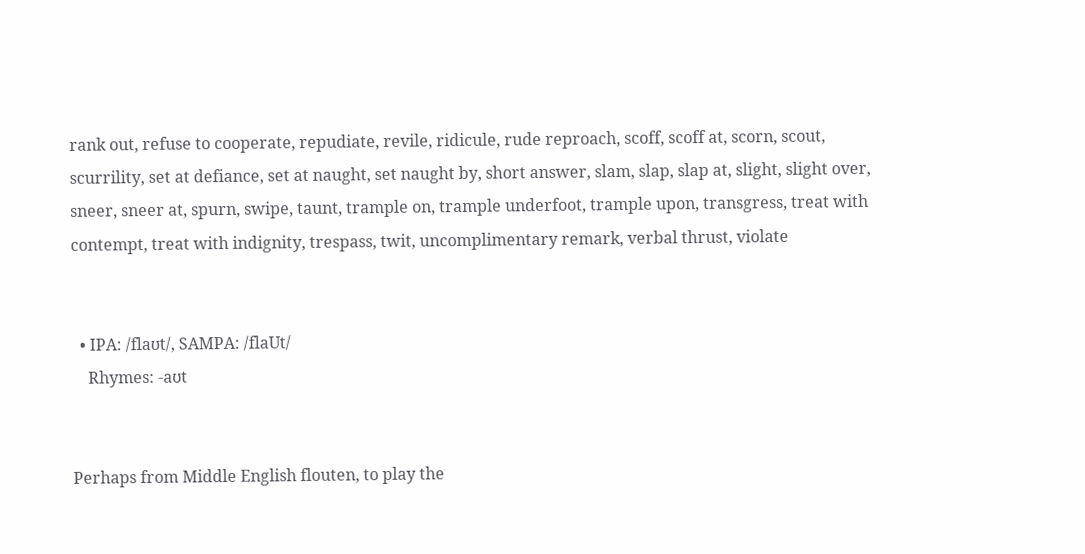rank out, refuse to cooperate, repudiate, revile, ridicule, rude reproach, scoff, scoff at, scorn, scout, scurrility, set at defiance, set at naught, set naught by, short answer, slam, slap, slap at, slight, slight over, sneer, sneer at, spurn, swipe, taunt, trample on, trample underfoot, trample upon, transgress, treat with contempt, treat with indignity, trespass, twit, uncomplimentary remark, verbal thrust, violate


  • IPA: /flaʊt/, SAMPA: /flaUt/
    Rhymes: -aʊt


Perhaps from Middle English flouten, to play the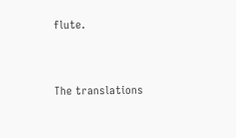flute.


The translations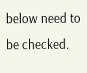below need to be checked.